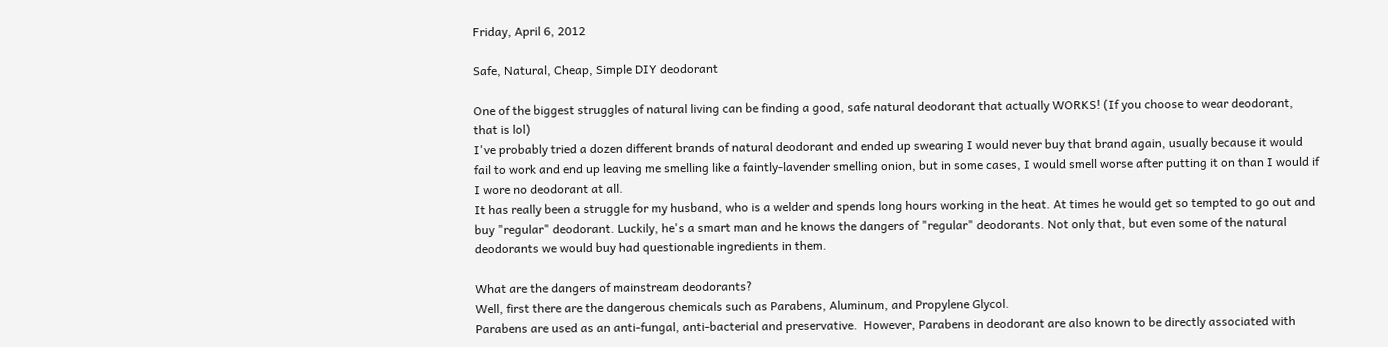Friday, April 6, 2012

Safe, Natural, Cheap, Simple DIY deodorant

One of the biggest struggles of natural living can be finding a good, safe natural deodorant that actually WORKS! (If you choose to wear deodorant, that is lol)
I've probably tried a dozen different brands of natural deodorant and ended up swearing I would never buy that brand again, usually because it would fail to work and end up leaving me smelling like a faintly-lavender smelling onion, but in some cases, I would smell worse after putting it on than I would if I wore no deodorant at all.
It has really been a struggle for my husband, who is a welder and spends long hours working in the heat. At times he would get so tempted to go out and buy "regular" deodorant. Luckily, he's a smart man and he knows the dangers of "regular" deodorants. Not only that, but even some of the natural deodorants we would buy had questionable ingredients in them.

What are the dangers of mainstream deodorants?
Well, first there are the dangerous chemicals such as Parabens, Aluminum, and Propylene Glycol.
Parabens are used as an anti-fungal, anti-bacterial and preservative.  However, Parabens in deodorant are also known to be directly associated with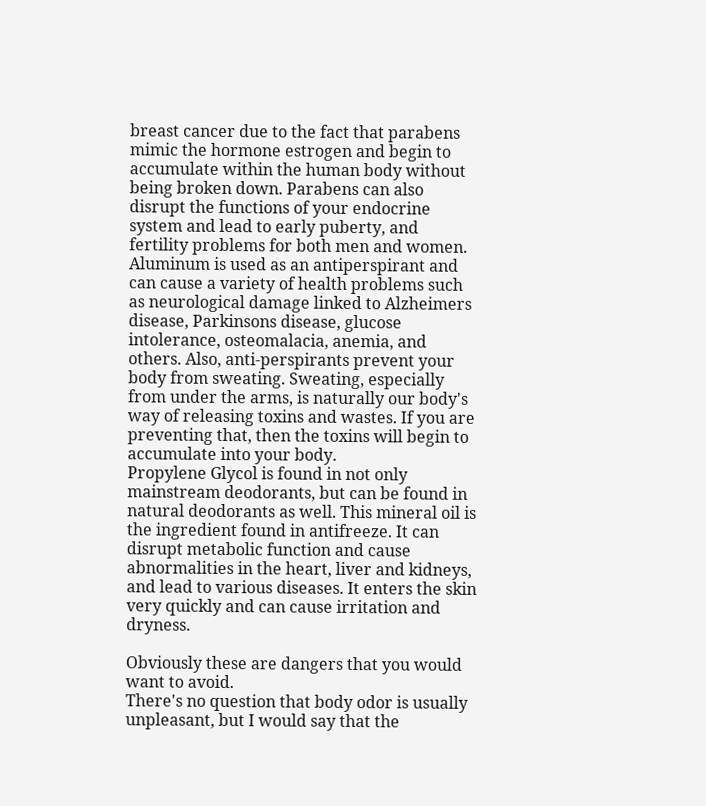breast cancer due to the fact that parabens mimic the hormone estrogen and begin to accumulate within the human body without being broken down. Parabens can also disrupt the functions of your endocrine system and lead to early puberty, and fertility problems for both men and women.
Aluminum is used as an antiperspirant and can cause a variety of health problems such as neurological damage linked to Alzheimers disease, Parkinsons disease, glucose intolerance, osteomalacia, anemia, and others. Also, anti-perspirants prevent your body from sweating. Sweating, especially from under the arms, is naturally our body's way of releasing toxins and wastes. If you are preventing that, then the toxins will begin to accumulate into your body.
Propylene Glycol is found in not only mainstream deodorants, but can be found in natural deodorants as well. This mineral oil is the ingredient found in antifreeze. It can disrupt metabolic function and cause abnormalities in the heart, liver and kidneys, and lead to various diseases. It enters the skin very quickly and can cause irritation and dryness.

Obviously these are dangers that you would want to avoid.
There's no question that body odor is usually unpleasant, but I would say that the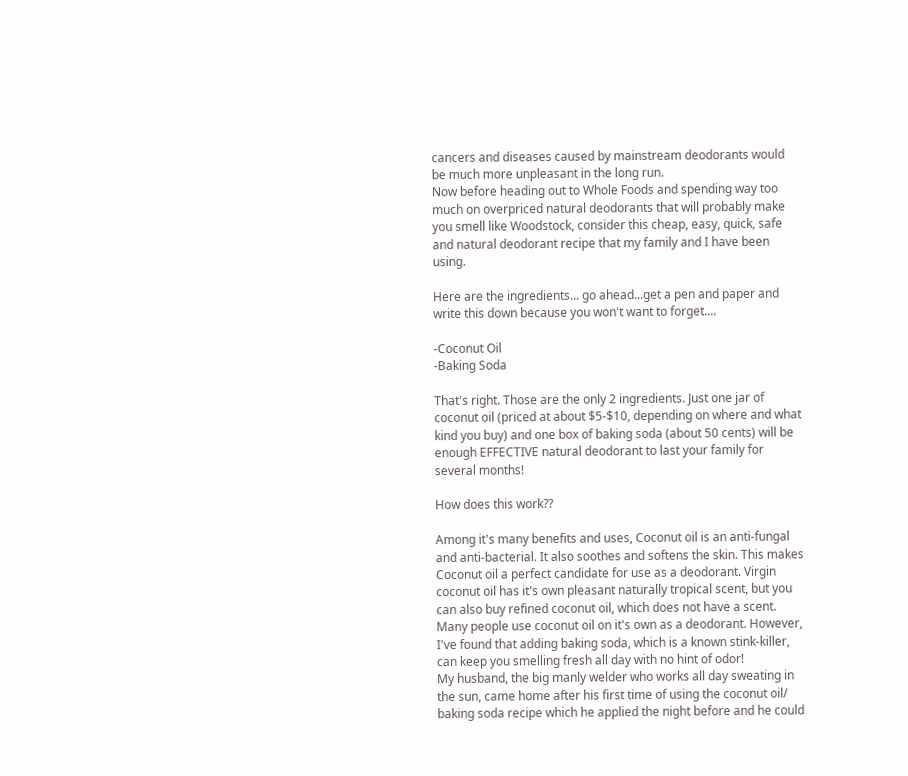cancers and diseases caused by mainstream deodorants would be much more unpleasant in the long run.
Now before heading out to Whole Foods and spending way too much on overpriced natural deodorants that will probably make you smell like Woodstock, consider this cheap, easy, quick, safe and natural deodorant recipe that my family and I have been using.

Here are the ingredients... go ahead...get a pen and paper and write this down because you won't want to forget....

-Coconut Oil
-Baking Soda

That's right. Those are the only 2 ingredients. Just one jar of coconut oil (priced at about $5-$10, depending on where and what kind you buy) and one box of baking soda (about 50 cents) will be enough EFFECTIVE natural deodorant to last your family for several months!

How does this work??

Among it's many benefits and uses, Coconut oil is an anti-fungal and anti-bacterial. It also soothes and softens the skin. This makes Coconut oil a perfect candidate for use as a deodorant. Virgin coconut oil has it's own pleasant naturally tropical scent, but you can also buy refined coconut oil, which does not have a scent. Many people use coconut oil on it's own as a deodorant. However,  I've found that adding baking soda, which is a known stink-killer, can keep you smelling fresh all day with no hint of odor!
My husband, the big manly welder who works all day sweating in the sun, came home after his first time of using the coconut oil/ baking soda recipe which he applied the night before and he could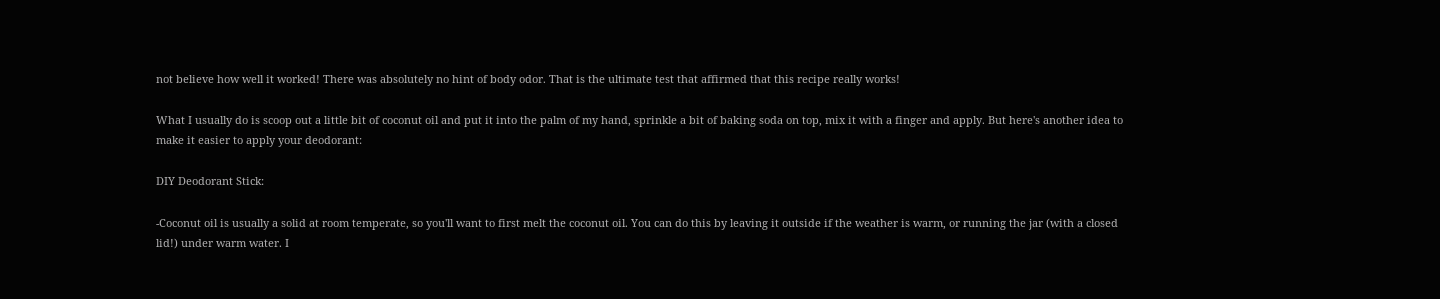not believe how well it worked! There was absolutely no hint of body odor. That is the ultimate test that affirmed that this recipe really works!

What I usually do is scoop out a little bit of coconut oil and put it into the palm of my hand, sprinkle a bit of baking soda on top, mix it with a finger and apply. But here's another idea to make it easier to apply your deodorant:

DIY Deodorant Stick:

-Coconut oil is usually a solid at room temperate, so you'll want to first melt the coconut oil. You can do this by leaving it outside if the weather is warm, or running the jar (with a closed lid!) under warm water. I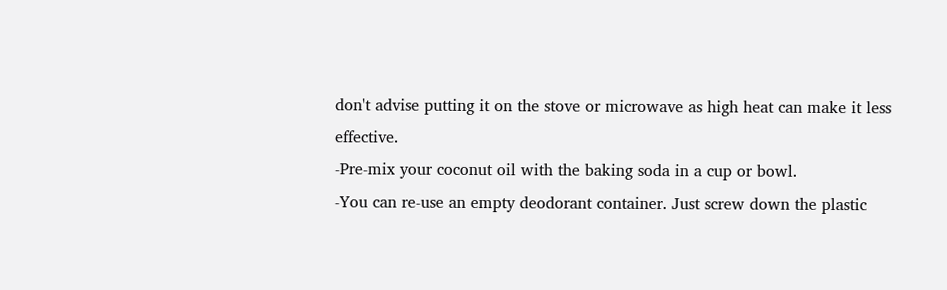don't advise putting it on the stove or microwave as high heat can make it less effective.
-Pre-mix your coconut oil with the baking soda in a cup or bowl.
-You can re-use an empty deodorant container. Just screw down the plastic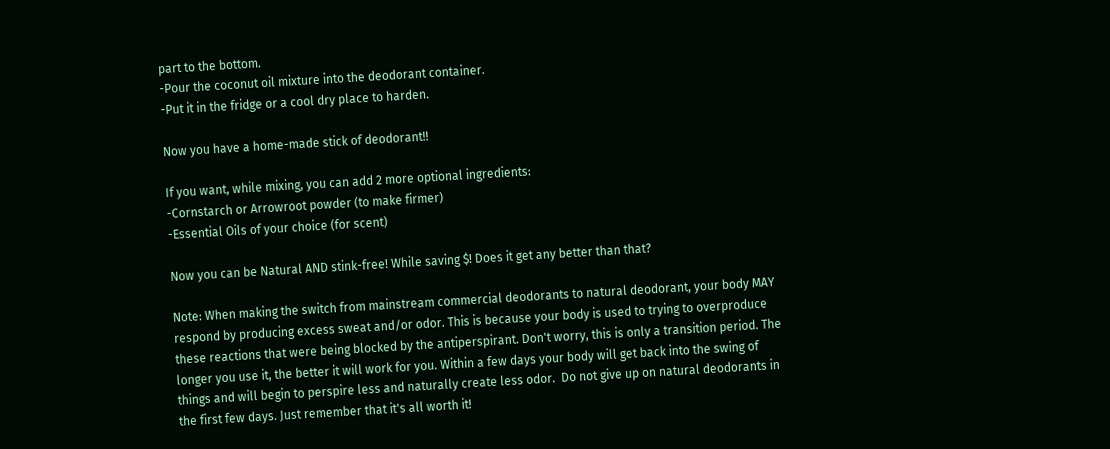part to the bottom.
-Pour the coconut oil mixture into the deodorant container.
-Put it in the fridge or a cool dry place to harden.

Now you have a home-made stick of deodorant!!

If you want, while mixing, you can add 2 more optional ingredients:
-Cornstarch or Arrowroot powder (to make firmer)
-Essential Oils of your choice (for scent)

Now you can be Natural AND stink-free! While saving $! Does it get any better than that?

Note: When making the switch from mainstream commercial deodorants to natural deodorant, your body MAY respond by producing excess sweat and/or odor. This is because your body is used to trying to overproduce these reactions that were being blocked by the antiperspirant. Don't worry, this is only a transition period. The longer you use it, the better it will work for you. Within a few days your body will get back into the swing of things and will begin to perspire less and naturally create less odor.  Do not give up on natural deodorants in the first few days. Just remember that it's all worth it!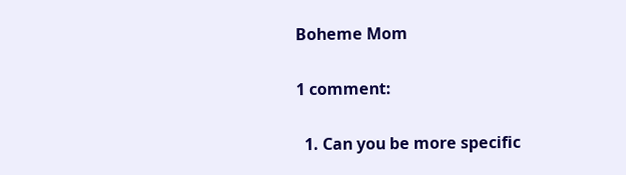Boheme Mom

1 comment:

  1. Can you be more specific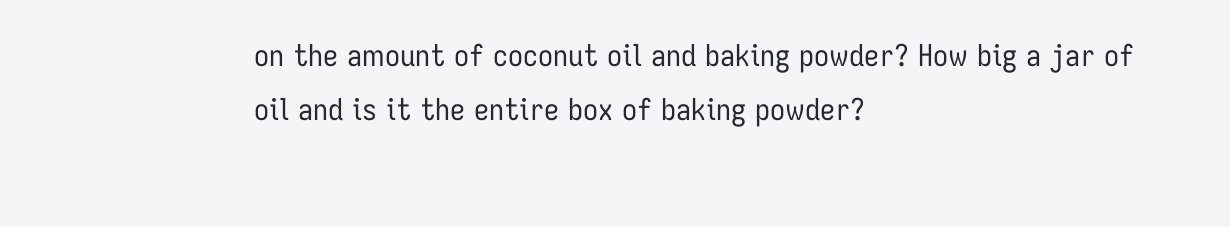on the amount of coconut oil and baking powder? How big a jar of oil and is it the entire box of baking powder?